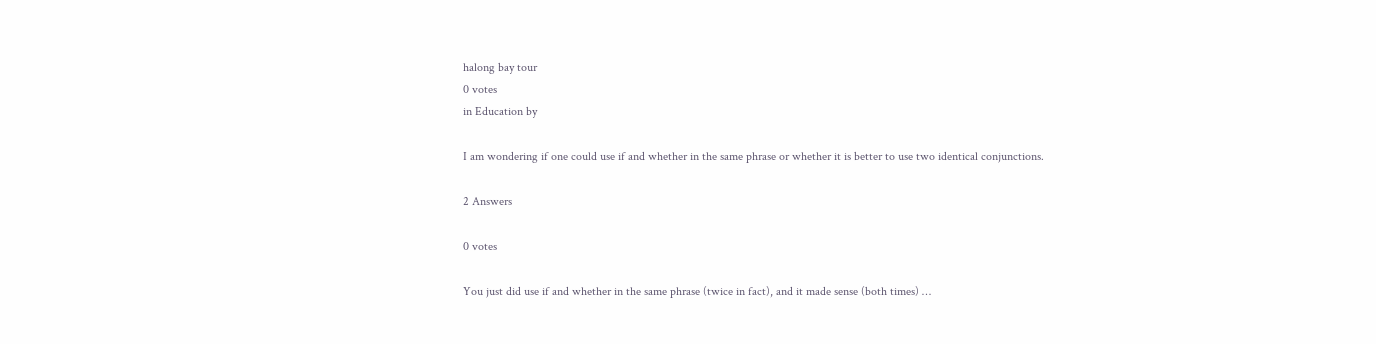halong bay tour
0 votes
in Education by

I am wondering if one could use if and whether in the same phrase or whether it is better to use two identical conjunctions.

2 Answers

0 votes

You just did use if and whether in the same phrase (twice in fact), and it made sense (both times) …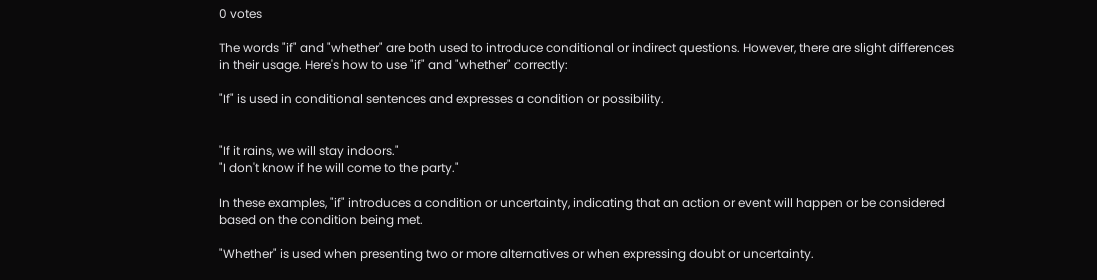0 votes

The words "if" and "whether" are both used to introduce conditional or indirect questions. However, there are slight differences in their usage. Here's how to use "if" and "whether" correctly:

"If" is used in conditional sentences and expresses a condition or possibility.


"If it rains, we will stay indoors."
"I don't know if he will come to the party."

In these examples, "if" introduces a condition or uncertainty, indicating that an action or event will happen or be considered based on the condition being met.

"Whether" is used when presenting two or more alternatives or when expressing doubt or uncertainty.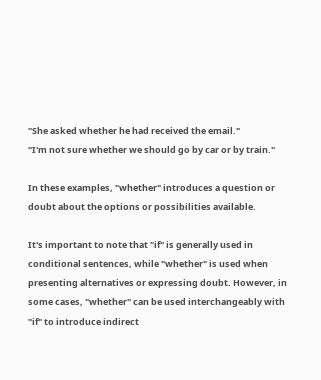"She asked whether he had received the email."
"I'm not sure whether we should go by car or by train."

In these examples, "whether" introduces a question or doubt about the options or possibilities available.

It's important to note that "if" is generally used in conditional sentences, while "whether" is used when presenting alternatives or expressing doubt. However, in some cases, "whether" can be used interchangeably with "if" to introduce indirect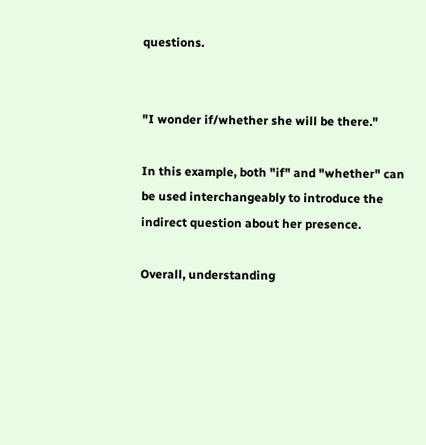questions.


"I wonder if/whether she will be there."

In this example, both "if" and "whether" can be used interchangeably to introduce the indirect question about her presence.

Overall, understanding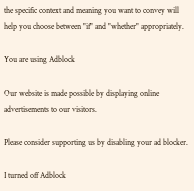the specific context and meaning you want to convey will help you choose between "if" and "whether" appropriately.

You are using Adblock

Our website is made possible by displaying online advertisements to our visitors.

Please consider supporting us by disabling your ad blocker.

I turned off Adblock